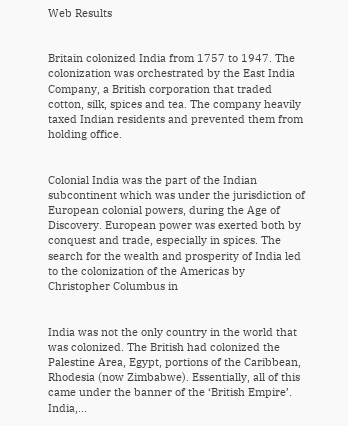Web Results


Britain colonized India from 1757 to 1947. The colonization was orchestrated by the East India Company, a British corporation that traded cotton, silk, spices and tea. The company heavily taxed Indian residents and prevented them from holding office.


Colonial India was the part of the Indian subcontinent which was under the jurisdiction of European colonial powers, during the Age of Discovery. European power was exerted both by conquest and trade, especially in spices. The search for the wealth and prosperity of India led to the colonization of the Americas by Christopher Columbus in


India was not the only country in the world that was colonized. The British had colonized the Palestine Area, Egypt, portions of the Caribbean, Rhodesia (now Zimbabwe). Essentially, all of this came under the banner of the ‘British Empire’. India,...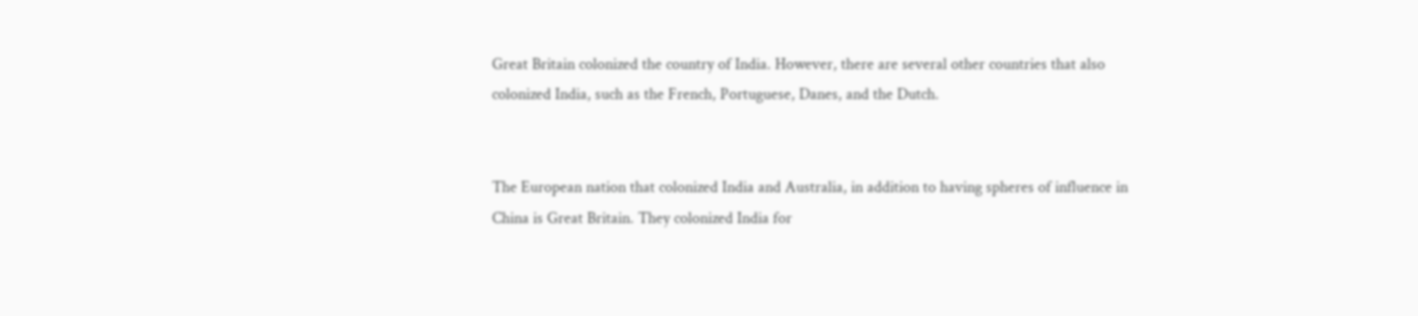Great Britain colonized the country of India. However, there are several other countries that also colonized India, such as the French, Portuguese, Danes, and the Dutch.


The European nation that colonized India and Australia, in addition to having spheres of influence in China is Great Britain. They colonized India for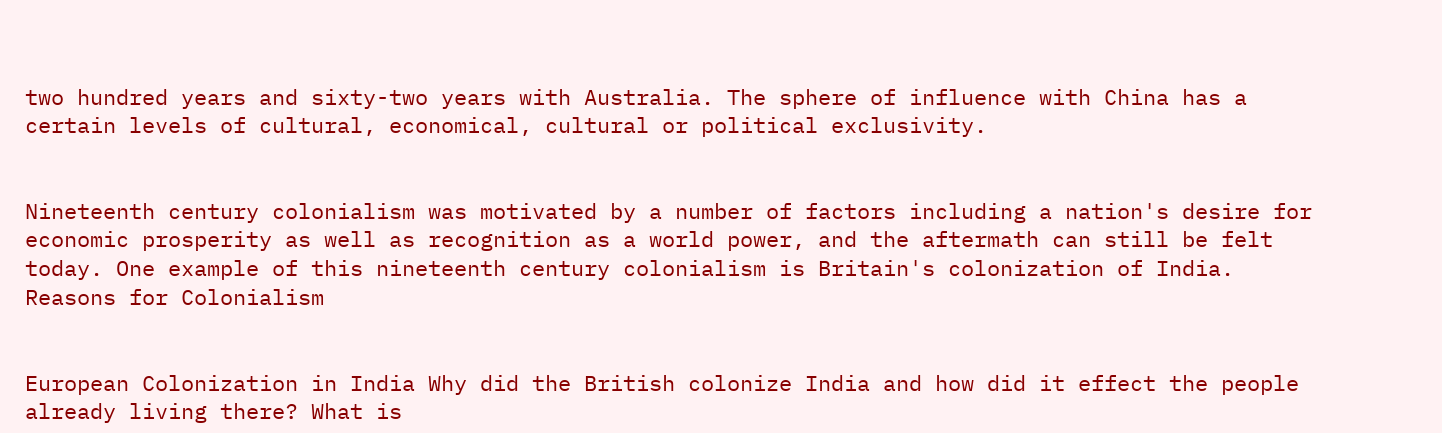two hundred years and sixty-two years with Australia. The sphere of influence with China has a certain levels of cultural, economical, cultural or political exclusivity.


Nineteenth century colonialism was motivated by a number of factors including a nation's desire for economic prosperity as well as recognition as a world power, and the aftermath can still be felt today. One example of this nineteenth century colonialism is Britain's colonization of India. Reasons for Colonialism


European Colonization in India Why did the British colonize India and how did it effect the people already living there? What is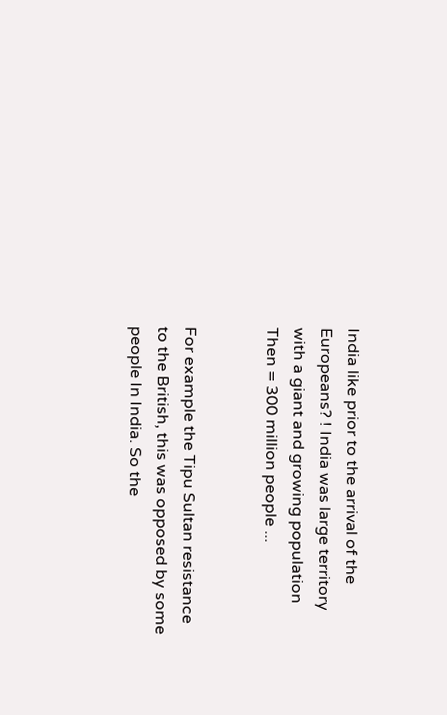India like prior to the arrival of the Europeans? ! India was large territory with a giant and growing population Then = 300 million people ...


For example the Tipu Sultan resistance to the British, this was opposed by some people In India. So the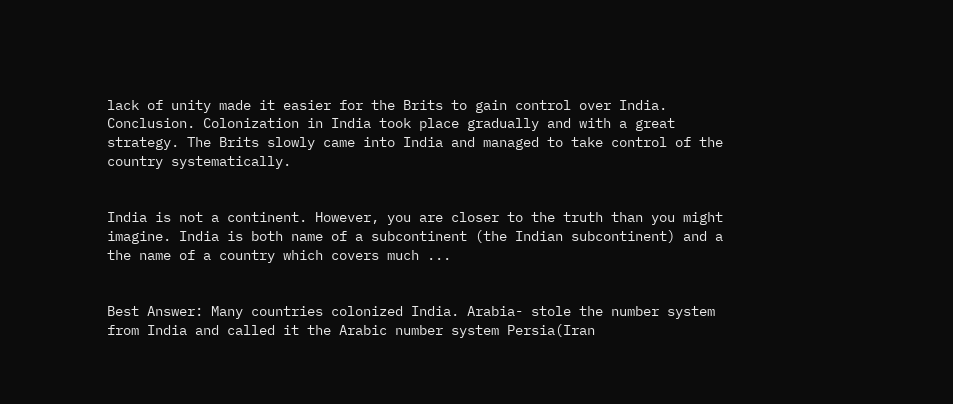lack of unity made it easier for the Brits to gain control over India. Conclusion. Colonization in India took place gradually and with a great strategy. The Brits slowly came into India and managed to take control of the country systematically.


India is not a continent. However, you are closer to the truth than you might imagine. India is both name of a subcontinent (the Indian subcontinent) and a the name of a country which covers much ...


Best Answer: Many countries colonized India. Arabia- stole the number system from India and called it the Arabic number system Persia(Iran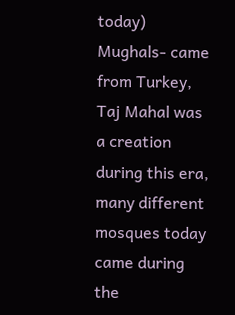today) Mughals- came from Turkey, Taj Mahal was a creation during this era, many different mosques today came during the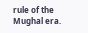rule of the Mughal era.